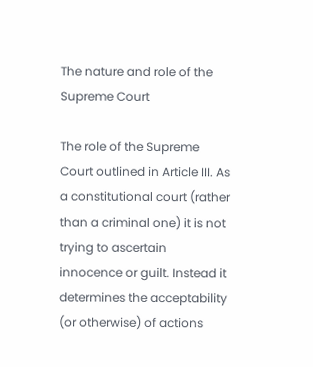The nature and role of the Supreme Court

The role of the Supreme Court outlined in Article III. As a constitutional court (rather than a criminal one) it is not trying to ascertain innocence or guilt. Instead it determines the acceptability (or otherwise) of actions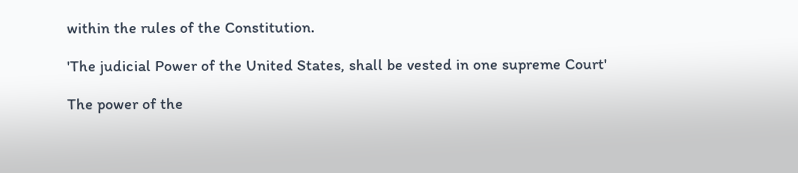within the rules of the Constitution.

'The judicial Power of the United States, shall be vested in one supreme Court'

The power of the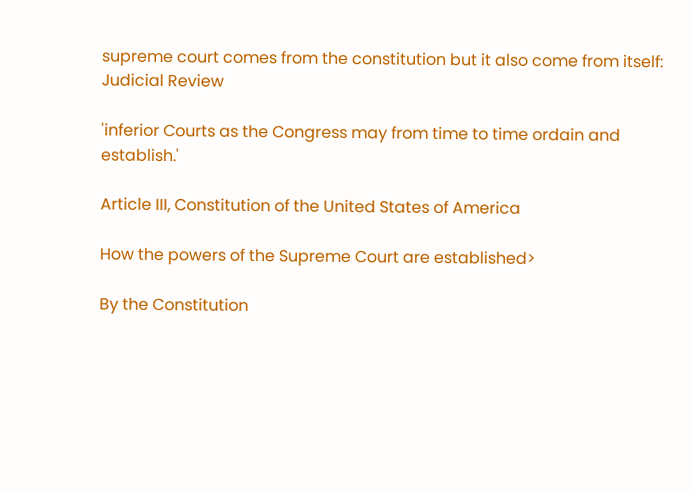supreme court comes from the constitution but it also come from itself: Judicial Review

'inferior Courts as the Congress may from time to time ordain and establish.'

Article III, Constitution of the United States of America

How the powers of the Supreme Court are established>

By the Constitution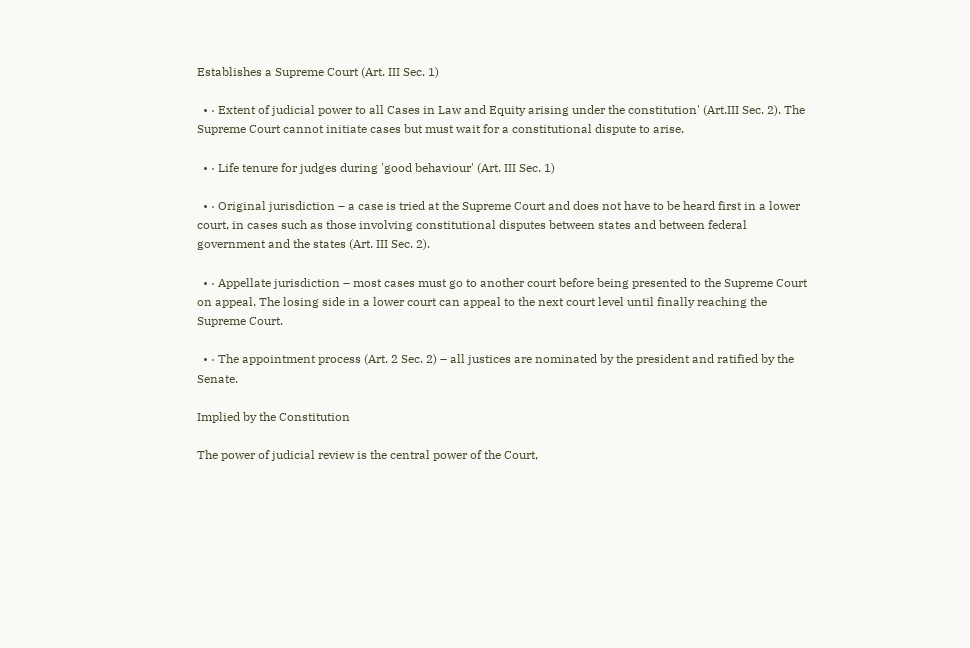Establishes a Supreme Court (Art. III Sec. 1)

  • · Extent of judicial power to all Cases in Law and Equity arising under the constitution' (Art.III Sec. 2). The Supreme Court cannot initiate cases but must wait for a constitutional dispute to arise.

  • · Life tenure for judges during 'good behaviour' (Art. III Sec. 1)

  • · Original jurisdiction – a case is tried at the Supreme Court and does not have to be heard first in a lower court, in cases such as those involving constitutional disputes between states and between federal government and the states (Art. III Sec. 2).

  • · Appellate jurisdiction – most cases must go to another court before being presented to the Supreme Court on appeal. The losing side in a lower court can appeal to the next court level until finally reaching the Supreme Court.

  • · The appointment process (Art. 2 Sec. 2) – all justices are nominated by the president and ratified by the Senate.

Implied by the Constitution

The power of judicial review is the central power of the Court,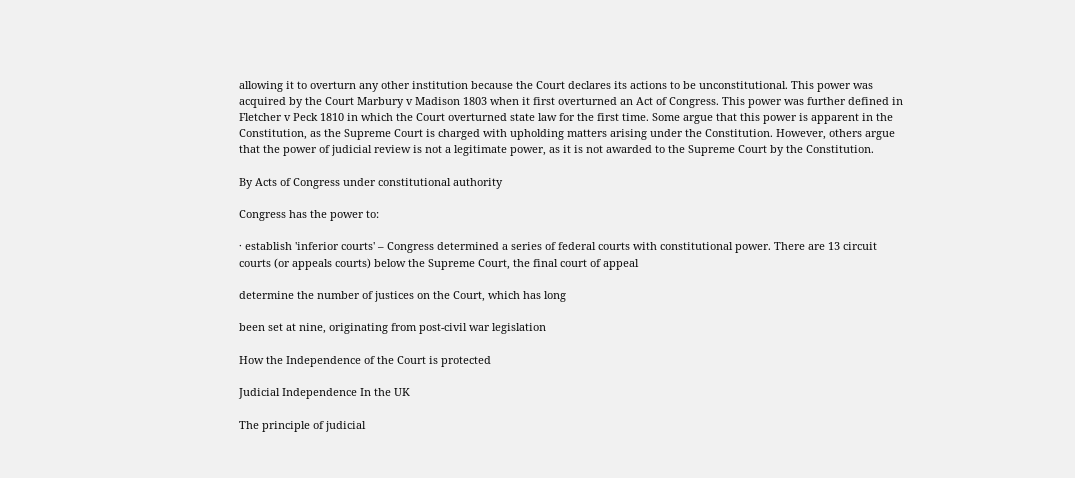allowing it to overturn any other institution because the Court declares its actions to be unconstitutional. This power was acquired by the Court Marbury v Madison 1803 when it first overturned an Act of Congress. This power was further defined in Fletcher v Peck 1810 in which the Court overturned state law for the first time. Some argue that this power is apparent in the Constitution, as the Supreme Court is charged with upholding matters arising under the Constitution. However, others argue that the power of judicial review is not a legitimate power, as it is not awarded to the Supreme Court by the Constitution.

By Acts of Congress under constitutional authority

Congress has the power to:

· establish 'inferior courts' – Congress determined a series of federal courts with constitutional power. There are 13 circuit courts (or appeals courts) below the Supreme Court, the final court of appeal

determine the number of justices on the Court, which has long

been set at nine, originating from post-civil war legislation

How the Independence of the Court is protected

Judicial Independence In the UK

The principle of judicial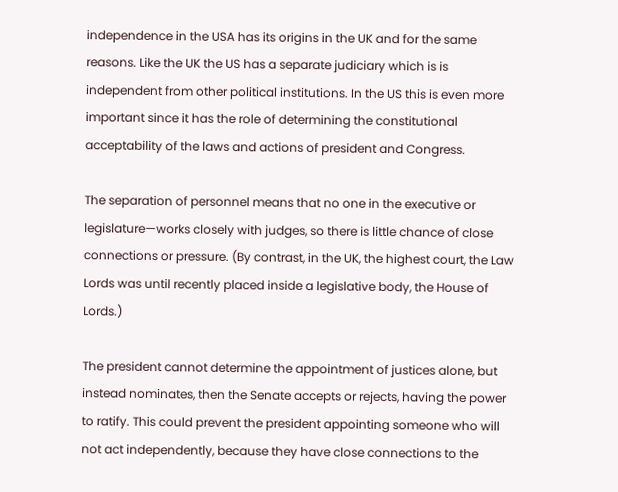independence in the USA has its origins in the UK and for the same reasons. Like the UK the US has a separate judiciary which is is independent from other political institutions. In the US this is even more important since it has the role of determining the constitutional acceptability of the laws and actions of president and Congress.

The separation of personnel means that no one in the executive or legislature—works closely with judges, so there is little chance of close connections or pressure. (By contrast, in the UK, the highest court, the Law Lords was until recently placed inside a legislative body, the House of Lords.)

The president cannot determine the appointment of justices alone, but instead nominates, then the Senate accepts or rejects, having the power to ratify. This could prevent the president appointing someone who will not act independently, because they have close connections to the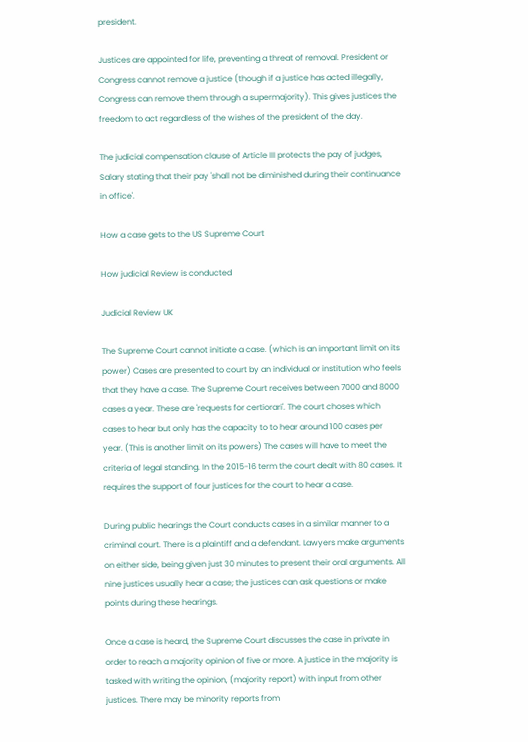president.

Justices are appointed for life, preventing a threat of removal. President or Congress cannot remove a justice (though if a justice has acted illegally, Congress can remove them through a supermajority). This gives justices the freedom to act regardless of the wishes of the president of the day.

The judicial compensation clause of Article III protects the pay of judges, Salary stating that their pay 'shall not be diminished during their continuance in office'.

How a case gets to the US Supreme Court

How judicial Review is conducted

Judicial Review UK

The Supreme Court cannot initiate a case. (which is an important limit on its power) Cases are presented to court by an individual or institution who feels that they have a case. The Supreme Court receives between 7000 and 8000 cases a year. These are 'requests for certiorari'. The court choses which cases to hear but only has the capacity to to hear around 100 cases per year. (This is another limit on its powers) The cases will have to meet the criteria of legal standing. In the 2015-16 term the court dealt with 80 cases. It requires the support of four justices for the court to hear a case.

During public hearings the Court conducts cases in a similar manner to a criminal court. There is a plaintiff and a defendant. Lawyers make arguments on either side, being given just 30 minutes to present their oral arguments. All nine justices usually hear a case; the justices can ask questions or make points during these hearings.

Once a case is heard, the Supreme Court discusses the case in private in order to reach a majority opinion of five or more. A justice in the majority is tasked with writing the opinion, (majority report) with input from other justices. There may be minority reports from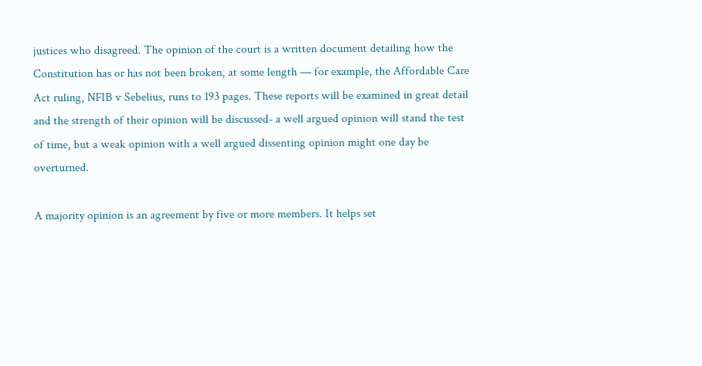justices who disagreed. The opinion of the court is a written document detailing how the Constitution has or has not been broken, at some length — for example, the Affordable Care Act ruling, NFIB v Sebelius, runs to 193 pages. These reports will be examined in great detail and the strength of their opinion will be discussed- a well argued opinion will stand the test of time, but a weak opinion with a well argued dissenting opinion might one day be overturned.

A majority opinion is an agreement by five or more members. It helps set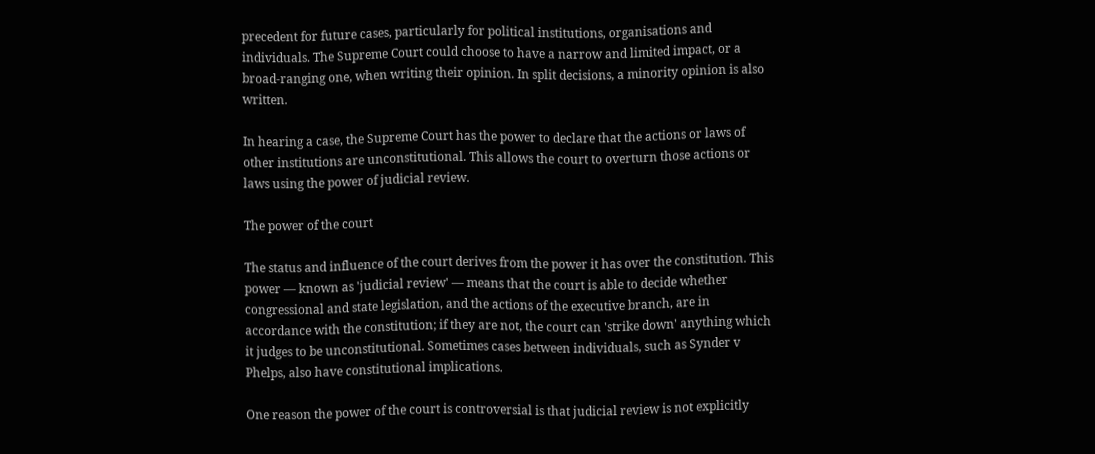precedent for future cases, particularly for political institutions, organisations and individuals. The Supreme Court could choose to have a narrow and limited impact, or a broad-ranging one, when writing their opinion. In split decisions, a minority opinion is also written.

In hearing a case, the Supreme Court has the power to declare that the actions or laws of other institutions are unconstitutional. This allows the court to overturn those actions or laws using the power of judicial review.

The power of the court

The status and influence of the court derives from the power it has over the constitution. This power — known as 'judicial review' — means that the court is able to decide whether congressional and state legislation, and the actions of the executive branch, are in accordance with the constitution; if they are not, the court can 'strike down' anything which it judges to be unconstitutional. Sometimes cases between individuals, such as Synder v Phelps, also have constitutional implications.

One reason the power of the court is controversial is that judicial review is not explicitly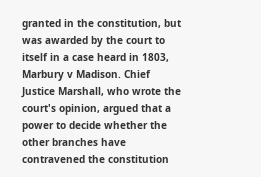granted in the constitution, but was awarded by the court to itself in a case heard in 1803, Marbury v Madison. Chief Justice Marshall, who wrote the court's opinion, argued that a power to decide whether the other branches have contravened the constitution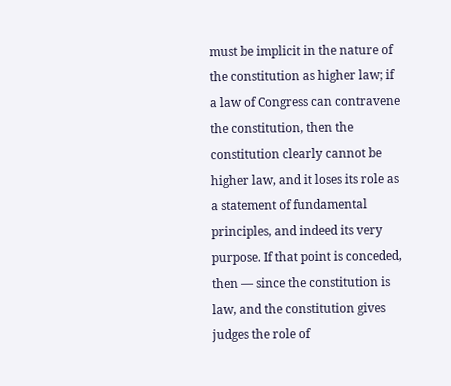must be implicit in the nature of the constitution as higher law; if a law of Congress can contravene the constitution, then the constitution clearly cannot be higher law, and it loses its role as a statement of fundamental principles, and indeed its very purpose. If that point is conceded, then — since the constitution is law, and the constitution gives judges the role of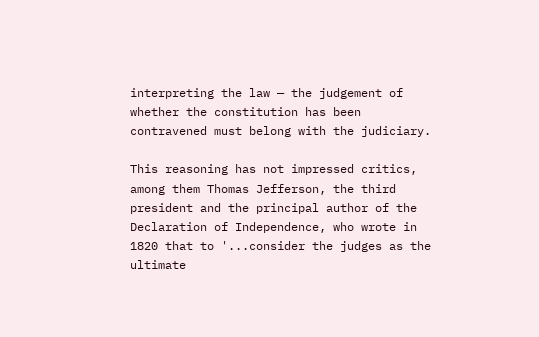interpreting the law — the judgement of whether the constitution has been contravened must belong with the judiciary.

This reasoning has not impressed critics, among them Thomas Jefferson, the third president and the principal author of the Declaration of Independence, who wrote in 1820 that to '...consider the judges as the ultimate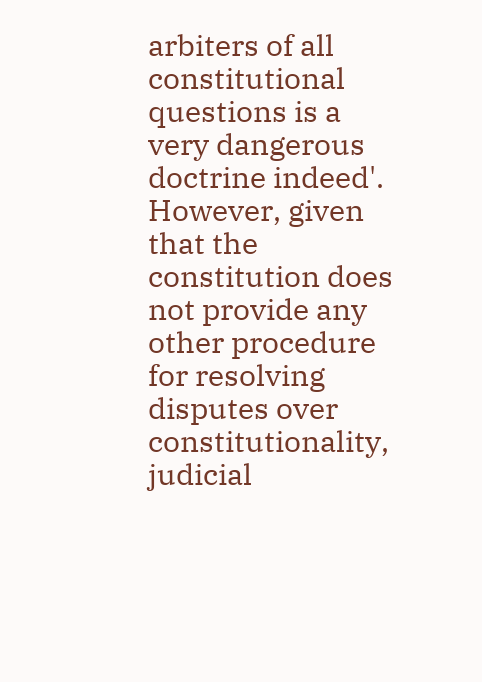arbiters of all constitutional questions is a very dangerous doctrine indeed'. However, given that the constitution does not provide any other procedure for resolving disputes over constitutionality, judicial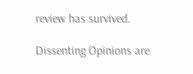review has survived.

Dissenting Opinions are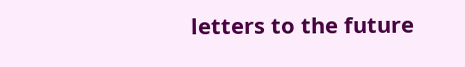letters to the future